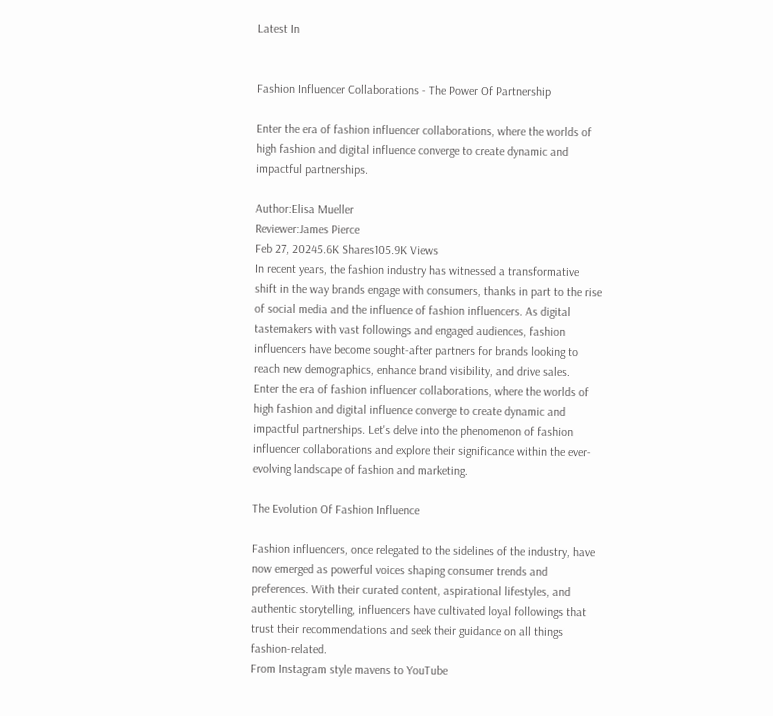Latest In


Fashion Influencer Collaborations - The Power Of Partnership

Enter the era of fashion influencer collaborations, where the worlds of high fashion and digital influence converge to create dynamic and impactful partnerships.

Author:Elisa Mueller
Reviewer:James Pierce
Feb 27, 20245.6K Shares105.9K Views
In recent years, the fashion industry has witnessed a transformative shift in the way brands engage with consumers, thanks in part to the rise of social media and the influence of fashion influencers. As digital tastemakers with vast followings and engaged audiences, fashion influencers have become sought-after partners for brands looking to reach new demographics, enhance brand visibility, and drive sales.
Enter the era of fashion influencer collaborations, where the worlds of high fashion and digital influence converge to create dynamic and impactful partnerships. Let's delve into the phenomenon of fashion influencer collaborations and explore their significance within the ever-evolving landscape of fashion and marketing.

The Evolution Of Fashion Influence

Fashion influencers, once relegated to the sidelines of the industry, have now emerged as powerful voices shaping consumer trends and preferences. With their curated content, aspirational lifestyles, and authentic storytelling, influencers have cultivated loyal followings that trust their recommendations and seek their guidance on all things fashion-related.
From Instagram style mavens to YouTube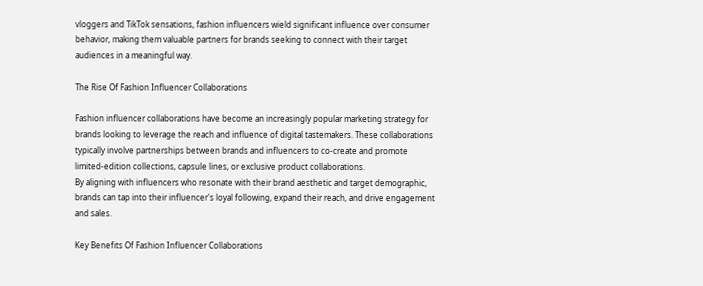vloggers and TikTok sensations, fashion influencers wield significant influence over consumer behavior, making them valuable partners for brands seeking to connect with their target audiences in a meaningful way.

The Rise Of Fashion Influencer Collaborations

Fashion influencer collaborations have become an increasingly popular marketing strategy for brands looking to leverage the reach and influence of digital tastemakers. These collaborations typically involve partnerships between brands and influencers to co-create and promote limited-edition collections, capsule lines, or exclusive product collaborations.
By aligning with influencers who resonate with their brand aesthetic and target demographic, brands can tap into their influencer's loyal following, expand their reach, and drive engagement and sales.

Key Benefits Of Fashion Influencer Collaborations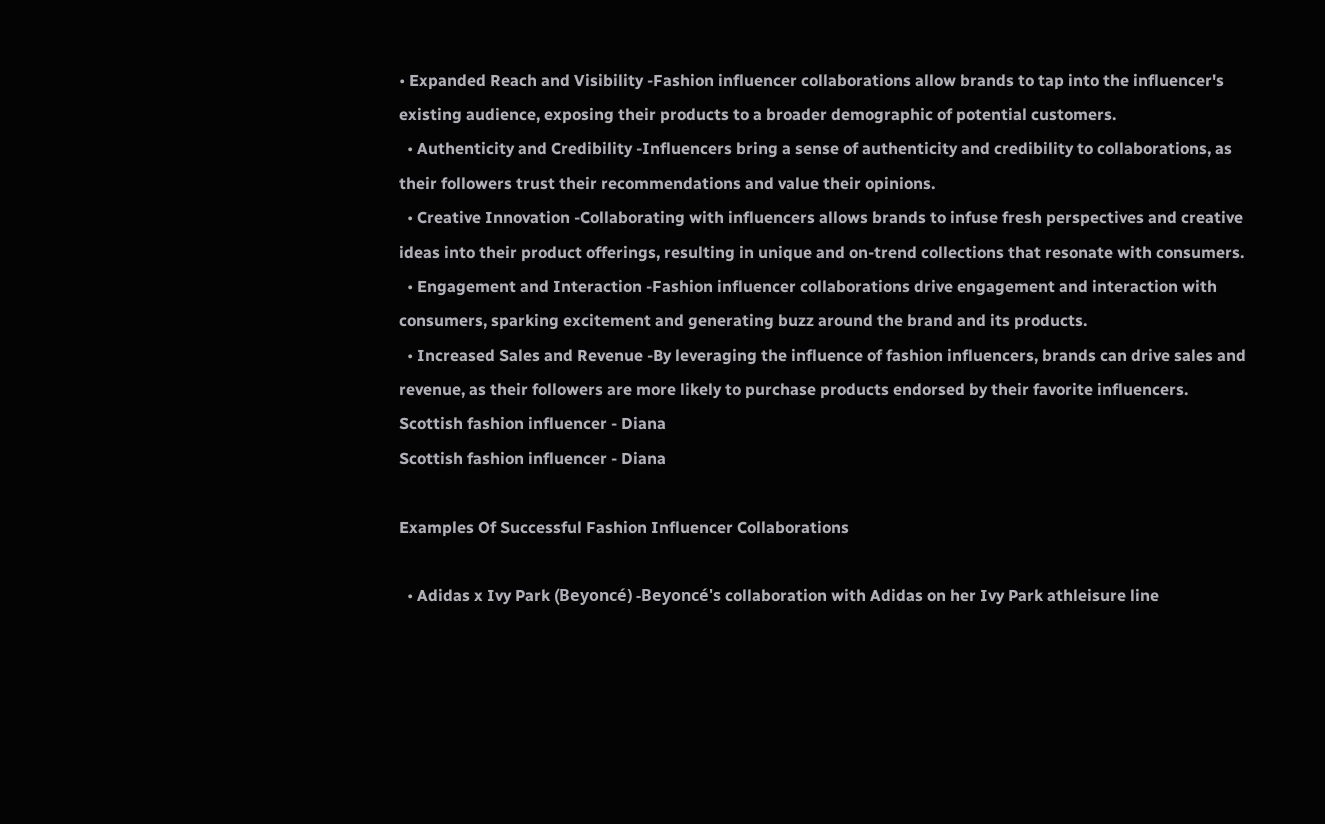• Expanded Reach and Visibility -Fashion influencer collaborations allow brands to tap into the influencer's existing audience, exposing their products to a broader demographic of potential customers.
  • Authenticity and Credibility -Influencers bring a sense of authenticity and credibility to collaborations, as their followers trust their recommendations and value their opinions.
  • Creative Innovation -Collaborating with influencers allows brands to infuse fresh perspectives and creative ideas into their product offerings, resulting in unique and on-trend collections that resonate with consumers.
  • Engagement and Interaction -Fashion influencer collaborations drive engagement and interaction with consumers, sparking excitement and generating buzz around the brand and its products.
  • Increased Sales and Revenue -By leveraging the influence of fashion influencers, brands can drive sales and revenue, as their followers are more likely to purchase products endorsed by their favorite influencers.
Scottish fashion influencer - Diana
Scottish fashion influencer - Diana

Examples Of Successful Fashion Influencer Collaborations

  • Adidas x Ivy Park (Beyoncé) -Beyoncé's collaboration with Adidas on her Ivy Park athleisure line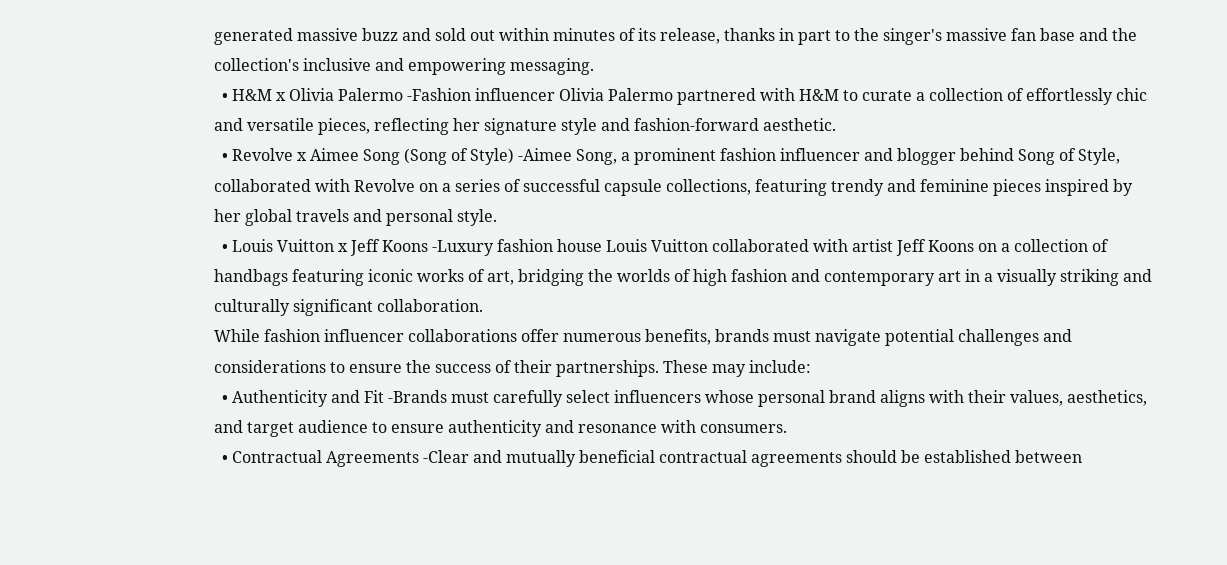generated massive buzz and sold out within minutes of its release, thanks in part to the singer's massive fan base and the collection's inclusive and empowering messaging.
  • H&M x Olivia Palermo -Fashion influencer Olivia Palermo partnered with H&M to curate a collection of effortlessly chic and versatile pieces, reflecting her signature style and fashion-forward aesthetic.
  • Revolve x Aimee Song (Song of Style) -Aimee Song, a prominent fashion influencer and blogger behind Song of Style, collaborated with Revolve on a series of successful capsule collections, featuring trendy and feminine pieces inspired by her global travels and personal style.
  • Louis Vuitton x Jeff Koons -Luxury fashion house Louis Vuitton collaborated with artist Jeff Koons on a collection of handbags featuring iconic works of art, bridging the worlds of high fashion and contemporary art in a visually striking and culturally significant collaboration.
While fashion influencer collaborations offer numerous benefits, brands must navigate potential challenges and considerations to ensure the success of their partnerships. These may include:
  • Authenticity and Fit -Brands must carefully select influencers whose personal brand aligns with their values, aesthetics, and target audience to ensure authenticity and resonance with consumers.
  • Contractual Agreements -Clear and mutually beneficial contractual agreements should be established between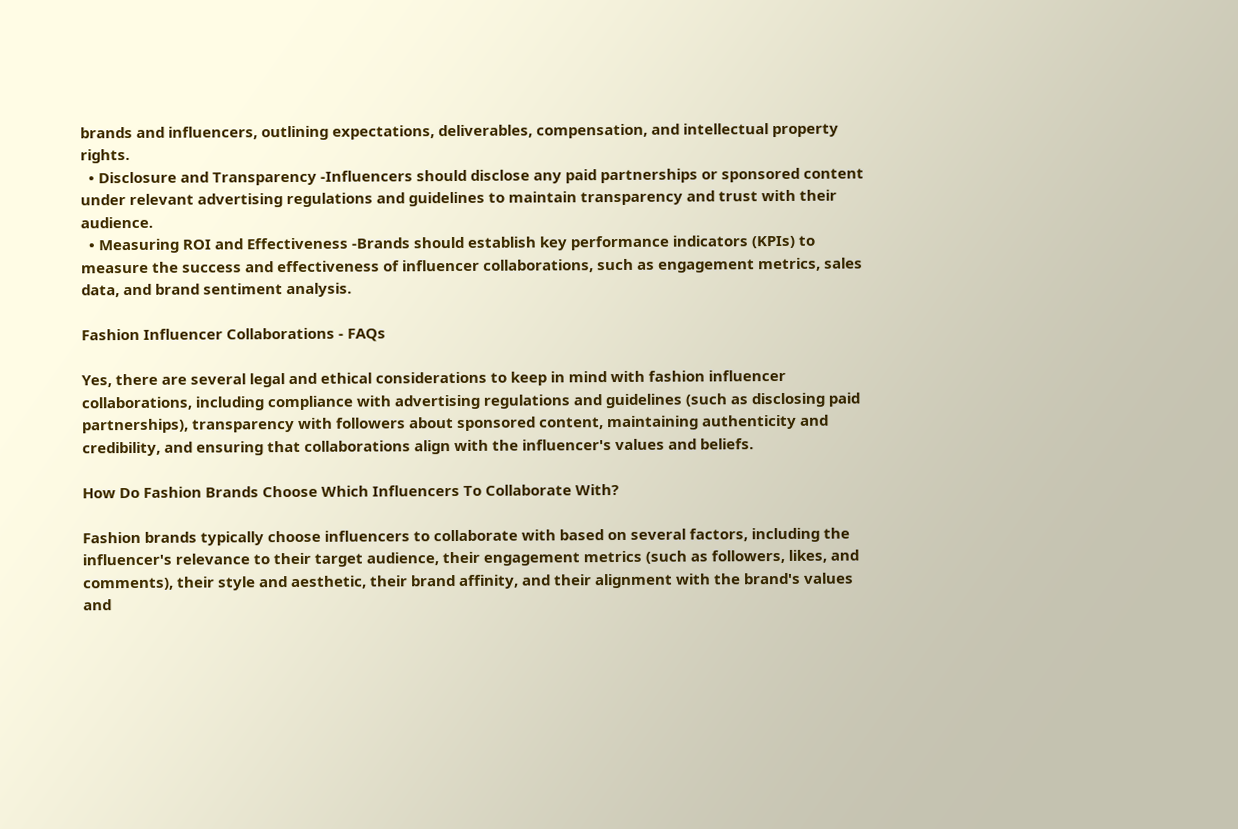brands and influencers, outlining expectations, deliverables, compensation, and intellectual property rights.
  • Disclosure and Transparency -Influencers should disclose any paid partnerships or sponsored content under relevant advertising regulations and guidelines to maintain transparency and trust with their audience.
  • Measuring ROI and Effectiveness -Brands should establish key performance indicators (KPIs) to measure the success and effectiveness of influencer collaborations, such as engagement metrics, sales data, and brand sentiment analysis.

Fashion Influencer Collaborations - FAQs

Yes, there are several legal and ethical considerations to keep in mind with fashion influencer collaborations, including compliance with advertising regulations and guidelines (such as disclosing paid partnerships), transparency with followers about sponsored content, maintaining authenticity and credibility, and ensuring that collaborations align with the influencer's values and beliefs.

How Do Fashion Brands Choose Which Influencers To Collaborate With?

Fashion brands typically choose influencers to collaborate with based on several factors, including the influencer's relevance to their target audience, their engagement metrics (such as followers, likes, and comments), their style and aesthetic, their brand affinity, and their alignment with the brand's values and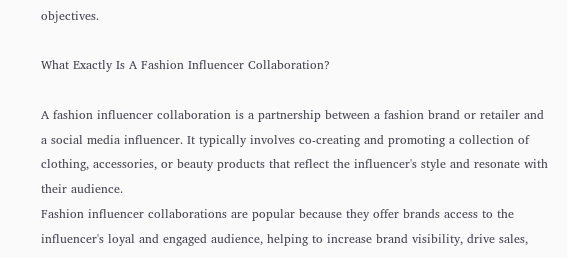objectives.

What Exactly Is A Fashion Influencer Collaboration?

A fashion influencer collaboration is a partnership between a fashion brand or retailer and a social media influencer. It typically involves co-creating and promoting a collection of clothing, accessories, or beauty products that reflect the influencer's style and resonate with their audience.
Fashion influencer collaborations are popular because they offer brands access to the influencer's loyal and engaged audience, helping to increase brand visibility, drive sales,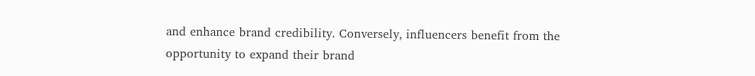and enhance brand credibility. Conversely, influencers benefit from the opportunity to expand their brand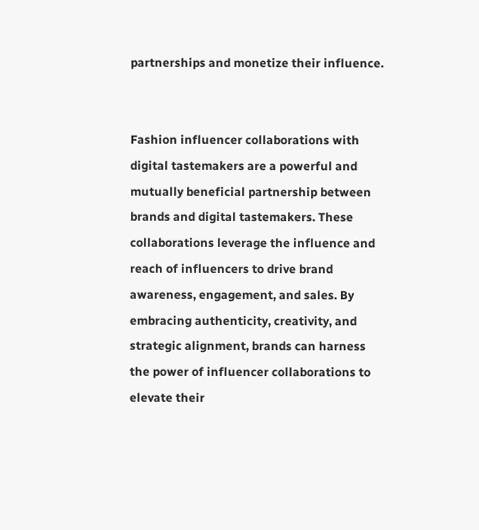partnerships and monetize their influence.


Fashion influencer collaborations with digital tastemakers are a powerful and mutually beneficial partnership between brands and digital tastemakers. These collaborations leverage the influence and reach of influencers to drive brand awareness, engagement, and sales. By embracing authenticity, creativity, and strategic alignment, brands can harness the power of influencer collaborations to elevate their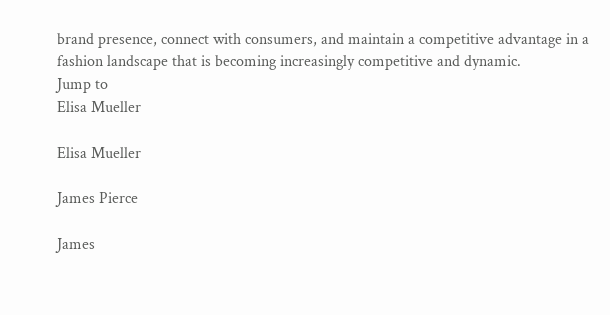brand presence, connect with consumers, and maintain a competitive advantage in a fashion landscape that is becoming increasingly competitive and dynamic.
Jump to
Elisa Mueller

Elisa Mueller

James Pierce

James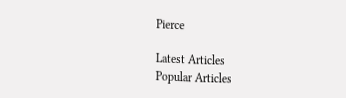Pierce

Latest Articles
Popular Articles